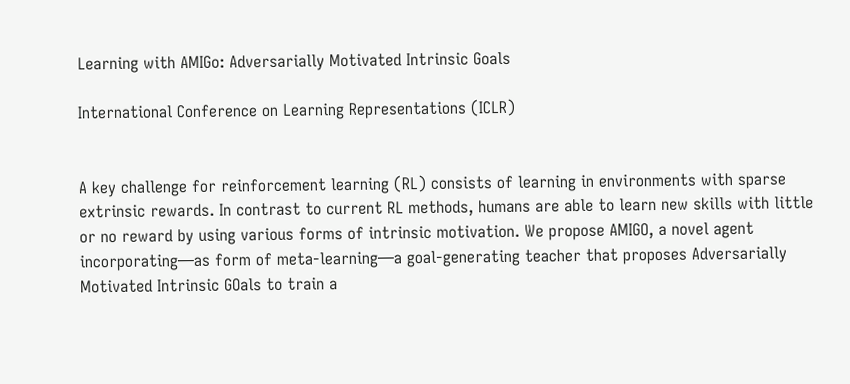Learning with AMIGo: Adversarially Motivated Intrinsic Goals

International Conference on Learning Representations (ICLR)


A key challenge for reinforcement learning (RL) consists of learning in environments with sparse extrinsic rewards. In contrast to current RL methods, humans are able to learn new skills with little or no reward by using various forms of intrinsic motivation. We propose AMIGO, a novel agent incorporating—as form of meta-learning—a goal-generating teacher that proposes Adversarially Motivated Intrinsic GOals to train a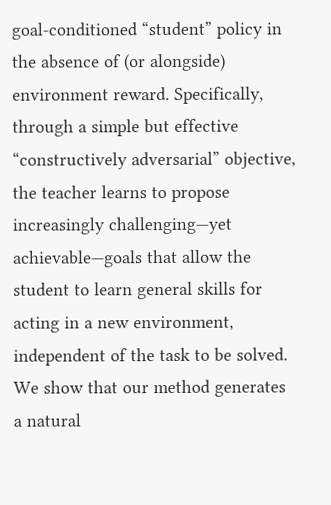goal-conditioned “student” policy in the absence of (or alongside) environment reward. Specifically, through a simple but effective “constructively adversarial” objective, the teacher learns to propose increasingly challenging—yet achievable—goals that allow the student to learn general skills for acting in a new environment, independent of the task to be solved. We show that our method generates a natural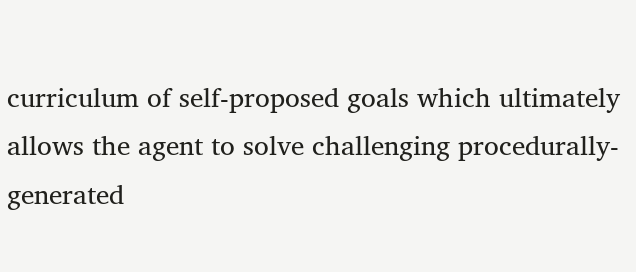curriculum of self-proposed goals which ultimately allows the agent to solve challenging procedurally-generated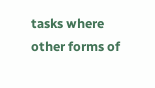tasks where other forms of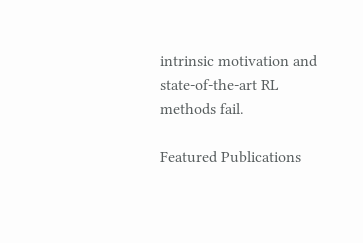intrinsic motivation and state-of-the-art RL methods fail.

Featured Publications